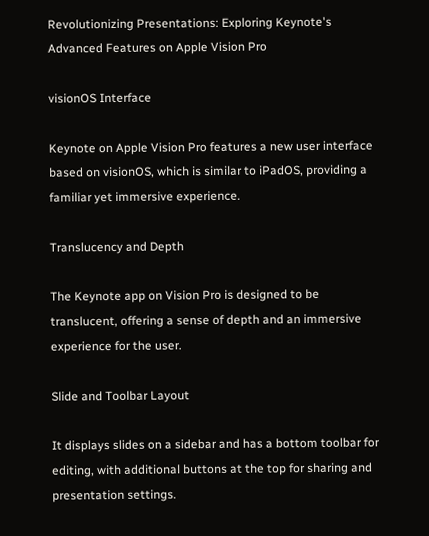Revolutionizing Presentations: Exploring Keynote's Advanced Features on Apple Vision Pro

visionOS Interface

Keynote on Apple Vision Pro features a new user interface based on visionOS, which is similar to iPadOS, providing a familiar yet immersive experience.

Translucency and Depth

The Keynote app on Vision Pro is designed to be translucent, offering a sense of depth and an immersive experience for the user.

Slide and Toolbar Layout

It displays slides on a sidebar and has a bottom toolbar for editing, with additional buttons at the top for sharing and presentation settings.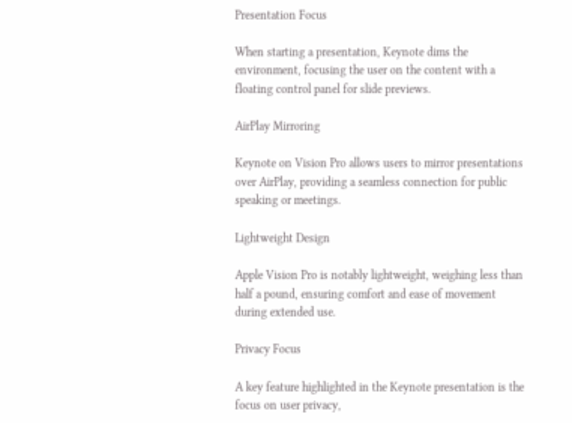Presentation Focus

When starting a presentation, Keynote dims the environment, focusing the user on the content with a floating control panel for slide previews.

AirPlay Mirroring

Keynote on Vision Pro allows users to mirror presentations over AirPlay, providing a seamless connection for public speaking or meetings.

Lightweight Design

Apple Vision Pro is notably lightweight, weighing less than half a pound, ensuring comfort and ease of movement during extended use.

Privacy Focus

A key feature highlighted in the Keynote presentation is the focus on user privacy,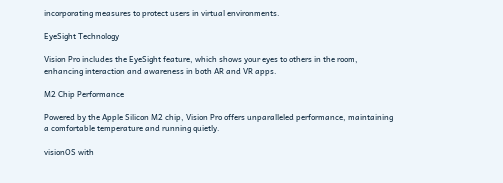incorporating measures to protect users in virtual environments.

EyeSight Technology

Vision Pro includes the EyeSight feature, which shows your eyes to others in the room, enhancing interaction and awareness in both AR and VR apps.

M2 Chip Performance

Powered by the Apple Silicon M2 chip, Vision Pro offers unparalleled performance, maintaining a comfortable temperature and running quietly.

visionOS with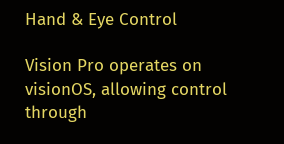Hand & Eye Control

Vision Pro operates on visionOS, allowing control through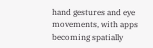hand gestures and eye movements, with apps becoming spatially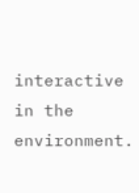interactive in the environment.